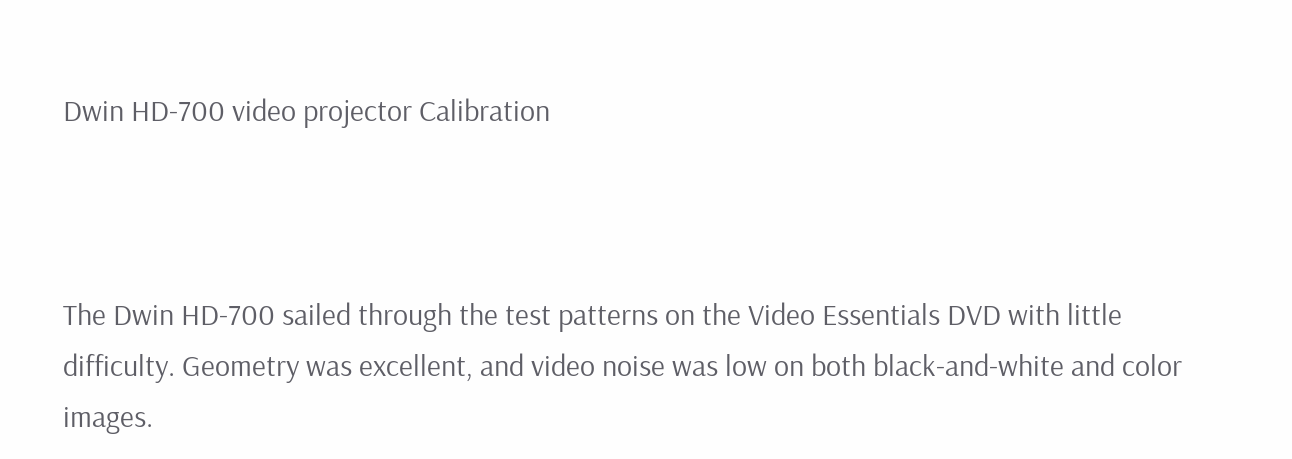Dwin HD-700 video projector Calibration



The Dwin HD-700 sailed through the test patterns on the Video Essentials DVD with little difficulty. Geometry was excellent, and video noise was low on both black-and-white and color images.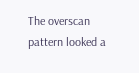The overscan pattern looked a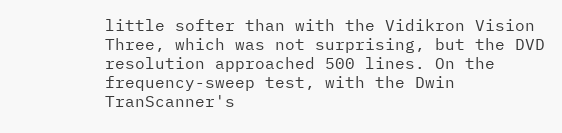little softer than with the Vidikron Vision Three, which was not surprising, but the DVD resolution approached 500 lines. On the frequency-sweep test, with the Dwin TranScanner's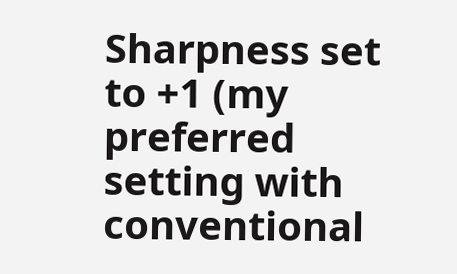Sharpness set to +1 (my preferred setting with conventional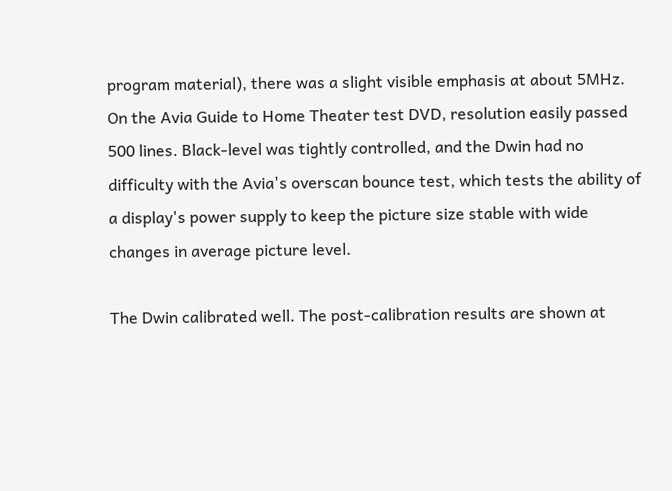program material), there was a slight visible emphasis at about 5MHz. On the Avia Guide to Home Theater test DVD, resolution easily passed 500 lines. Black-level was tightly controlled, and the Dwin had no difficulty with the Avia's overscan bounce test, which tests the ability of a display's power supply to keep the picture size stable with wide changes in average picture level.

The Dwin calibrated well. The post-calibration results are shown at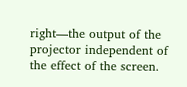right—the output of the projector independent of the effect of the screen.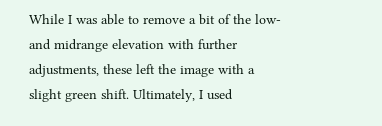While I was able to remove a bit of the low- and midrange elevation with further adjustments, these left the image with a slight green shift. Ultimately, I used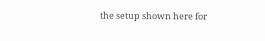the setup shown here for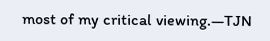most of my critical viewing.—TJN